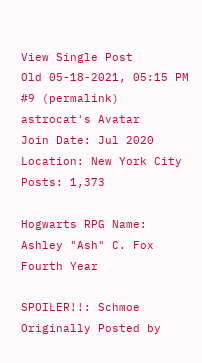View Single Post
Old 05-18-2021, 05:15 PM   #9 (permalink)
astrocat's Avatar
Join Date: Jul 2020
Location: New York City
Posts: 1,373

Hogwarts RPG Name:
Ashley "Ash" C. Fox
Fourth Year

SPOILER!!: Schmoe
Originally Posted by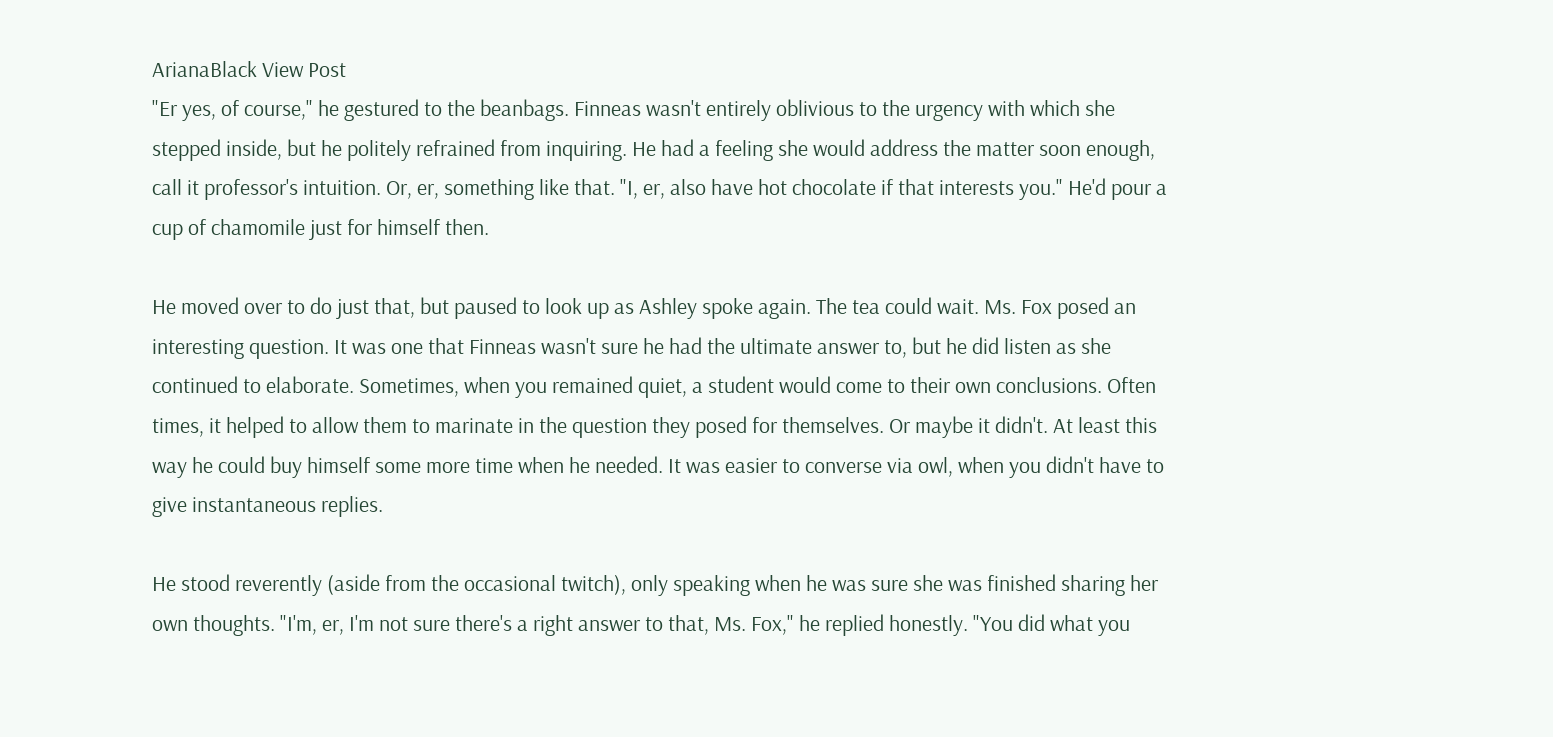ArianaBlack View Post
"Er yes, of course," he gestured to the beanbags. Finneas wasn't entirely oblivious to the urgency with which she stepped inside, but he politely refrained from inquiring. He had a feeling she would address the matter soon enough, call it professor's intuition. Or, er, something like that. "I, er, also have hot chocolate if that interests you." He'd pour a cup of chamomile just for himself then.

He moved over to do just that, but paused to look up as Ashley spoke again. The tea could wait. Ms. Fox posed an interesting question. It was one that Finneas wasn't sure he had the ultimate answer to, but he did listen as she continued to elaborate. Sometimes, when you remained quiet, a student would come to their own conclusions. Often times, it helped to allow them to marinate in the question they posed for themselves. Or maybe it didn't. At least this way he could buy himself some more time when he needed. It was easier to converse via owl, when you didn't have to give instantaneous replies.

He stood reverently (aside from the occasional twitch), only speaking when he was sure she was finished sharing her own thoughts. "I'm, er, I'm not sure there's a right answer to that, Ms. Fox," he replied honestly. "You did what you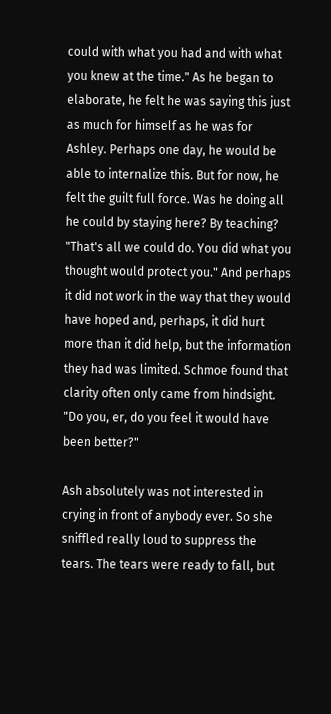could with what you had and with what you knew at the time." As he began to elaborate, he felt he was saying this just as much for himself as he was for Ashley. Perhaps one day, he would be able to internalize this. But for now, he felt the guilt full force. Was he doing all he could by staying here? By teaching? "That's all we could do. You did what you thought would protect you." And perhaps it did not work in the way that they would have hoped and, perhaps, it did hurt more than it did help, but the information they had was limited. Schmoe found that clarity often only came from hindsight. "Do you, er, do you feel it would have been better?"

Ash absolutely was not interested in crying in front of anybody ever. So she sniffled really loud to suppress the tears. The tears were ready to fall, but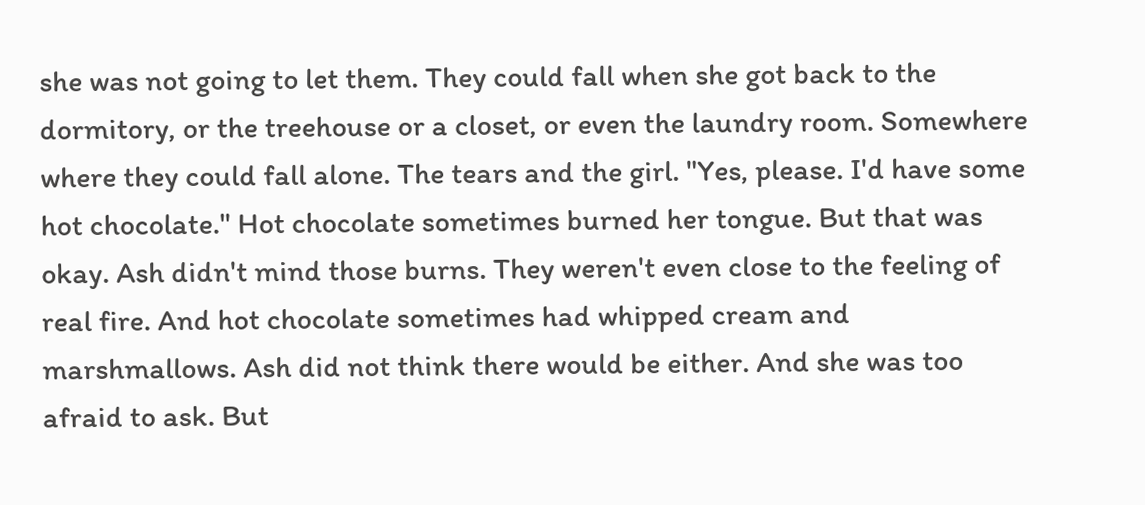she was not going to let them. They could fall when she got back to the dormitory, or the treehouse or a closet, or even the laundry room. Somewhere where they could fall alone. The tears and the girl. "Yes, please. I'd have some hot chocolate." Hot chocolate sometimes burned her tongue. But that was okay. Ash didn't mind those burns. They weren't even close to the feeling of real fire. And hot chocolate sometimes had whipped cream and marshmallows. Ash did not think there would be either. And she was too afraid to ask. But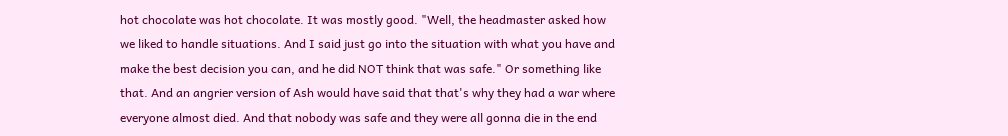hot chocolate was hot chocolate. It was mostly good. "Well, the headmaster asked how we liked to handle situations. And I said just go into the situation with what you have and make the best decision you can, and he did NOT think that was safe." Or something like that. And an angrier version of Ash would have said that that's why they had a war where everyone almost died. And that nobody was safe and they were all gonna die in the end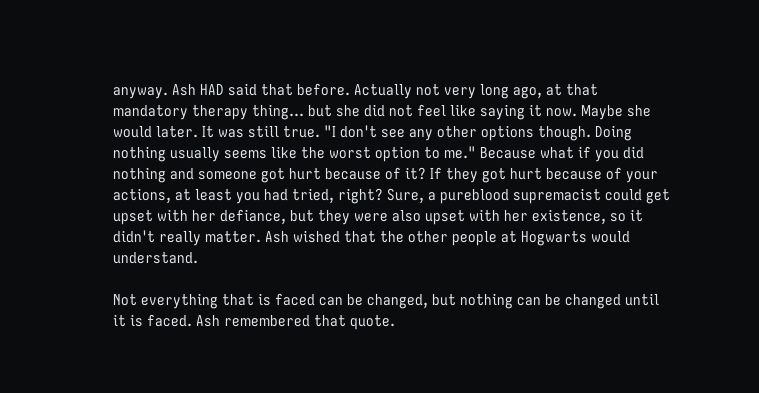anyway. Ash HAD said that before. Actually not very long ago, at that mandatory therapy thing... but she did not feel like saying it now. Maybe she would later. It was still true. "I don't see any other options though. Doing nothing usually seems like the worst option to me." Because what if you did nothing and someone got hurt because of it? If they got hurt because of your actions, at least you had tried, right? Sure, a pureblood supremacist could get upset with her defiance, but they were also upset with her existence, so it didn't really matter. Ash wished that the other people at Hogwarts would understand.

Not everything that is faced can be changed, but nothing can be changed until it is faced. Ash remembered that quote.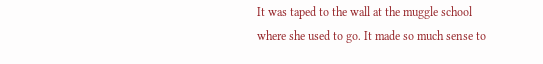It was taped to the wall at the muggle school where she used to go. It made so much sense to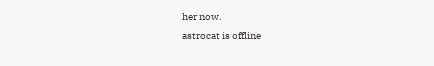her now.
astrocat is offline